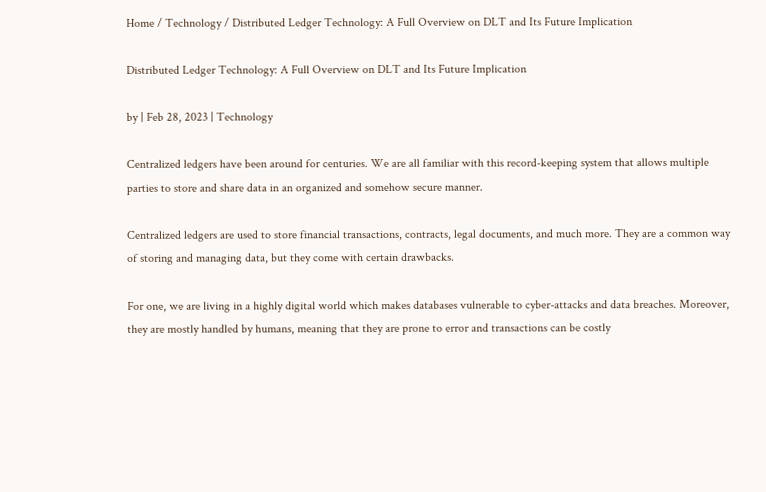Home / Technology / Distributed Ledger Technology: A Full Overview on DLT and Its Future Implication

Distributed Ledger Technology: A Full Overview on DLT and Its Future Implication

by | Feb 28, 2023 | Technology

Centralized ledgers have been around for centuries. We are all familiar with this record-keeping system that allows multiple parties to store and share data in an organized and somehow secure manner.

Centralized ledgers are used to store financial transactions, contracts, legal documents, and much more. They are a common way of storing and managing data, but they come with certain drawbacks.

For one, we are living in a highly digital world which makes databases vulnerable to cyber-attacks and data breaches. Moreover, they are mostly handled by humans, meaning that they are prone to error and transactions can be costly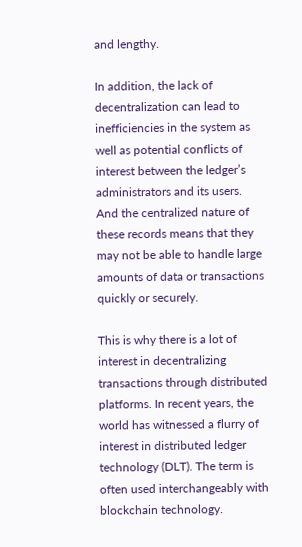and lengthy.

In addition, the lack of decentralization can lead to inefficiencies in the system as well as potential conflicts of interest between the ledger’s administrators and its users. And the centralized nature of these records means that they may not be able to handle large amounts of data or transactions quickly or securely.

This is why there is a lot of interest in decentralizing transactions through distributed platforms. In recent years, the world has witnessed a flurry of interest in distributed ledger technology (DLT). The term is often used interchangeably with blockchain technology.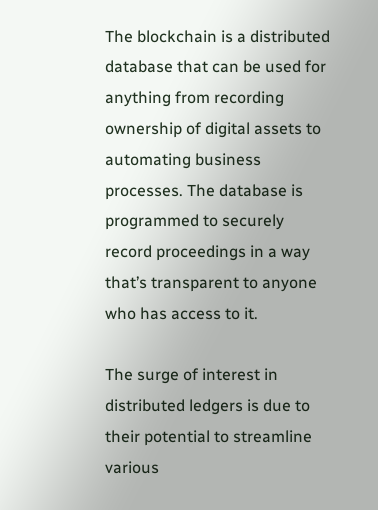The blockchain is a distributed database that can be used for anything from recording ownership of digital assets to automating business processes. The database is programmed to securely record proceedings in a way that’s transparent to anyone who has access to it.

The surge of interest in distributed ledgers is due to their potential to streamline various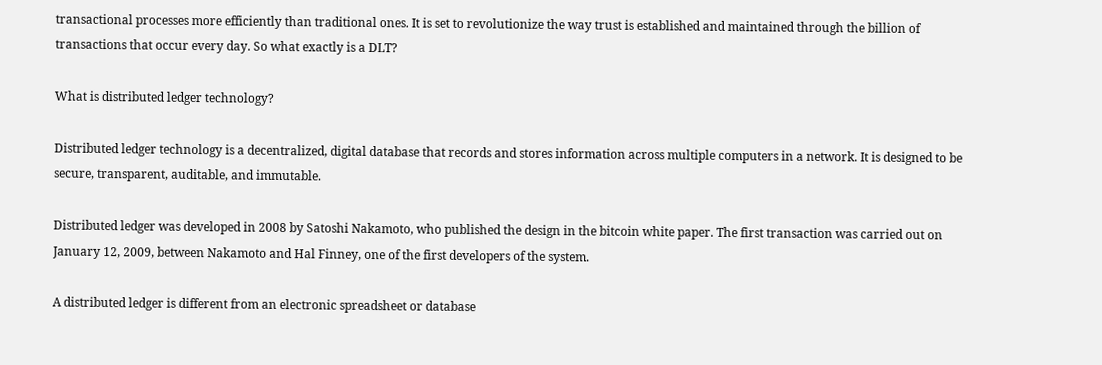transactional processes more efficiently than traditional ones. It is set to revolutionize the way trust is established and maintained through the billion of transactions that occur every day. So what exactly is a DLT?

What is distributed ledger technology?

Distributed ledger technology is a decentralized, digital database that records and stores information across multiple computers in a network. It is designed to be secure, transparent, auditable, and immutable.

Distributed ledger was developed in 2008 by Satoshi Nakamoto, who published the design in the bitcoin white paper. The first transaction was carried out on January 12, 2009, between Nakamoto and Hal Finney, one of the first developers of the system.

A distributed ledger is different from an electronic spreadsheet or database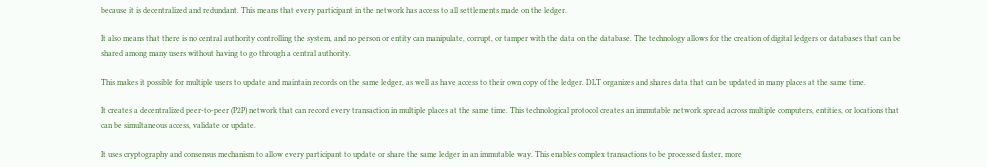because it is decentralized and redundant. This means that every participant in the network has access to all settlements made on the ledger.

It also means that there is no central authority controlling the system, and no person or entity can manipulate, corrupt, or tamper with the data on the database. The technology allows for the creation of digital ledgers or databases that can be shared among many users without having to go through a central authority.

This makes it possible for multiple users to update and maintain records on the same ledger, as well as have access to their own copy of the ledger. DLT organizes and shares data that can be updated in many places at the same time.

It creates a decentralized peer-to-peer (P2P) network that can record every transaction in multiple places at the same time. This technological protocol creates an immutable network spread across multiple computers, entities, or locations that can be simultaneous access, validate or update.

It uses cryptography and consensus mechanism to allow every participant to update or share the same ledger in an immutable way. This enables complex transactions to be processed faster, more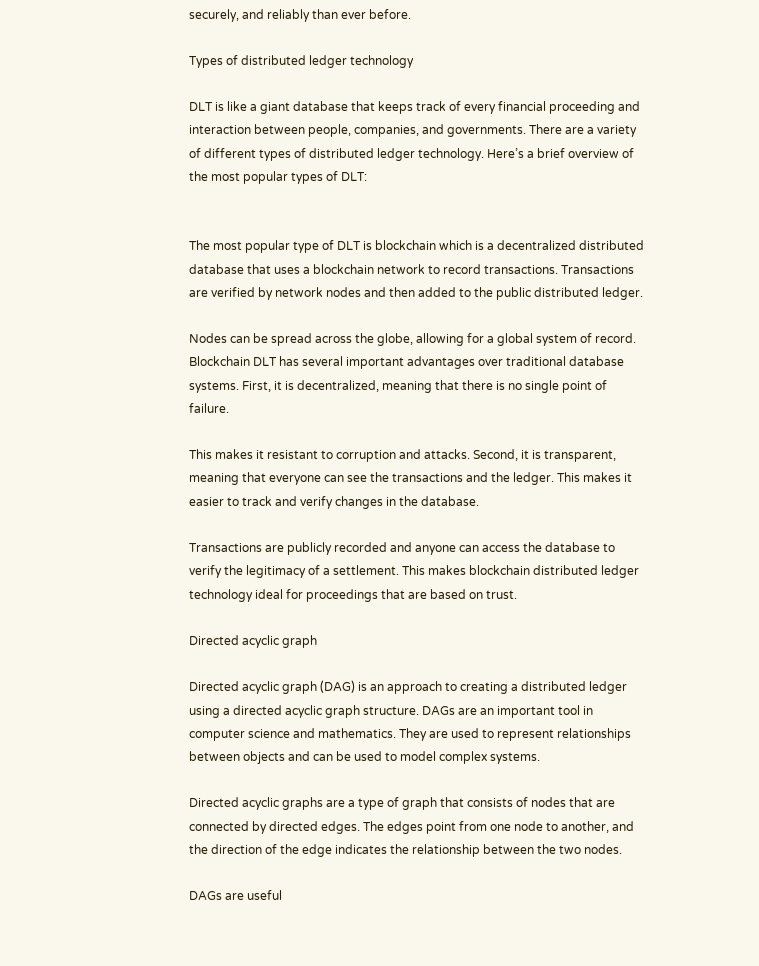securely, and reliably than ever before.

Types of distributed ledger technology

DLT is like a giant database that keeps track of every financial proceeding and interaction between people, companies, and governments. There are a variety of different types of distributed ledger technology. Here’s a brief overview of the most popular types of DLT:


The most popular type of DLT is blockchain which is a decentralized distributed database that uses a blockchain network to record transactions. Transactions are verified by network nodes and then added to the public distributed ledger.

Nodes can be spread across the globe, allowing for a global system of record. Blockchain DLT has several important advantages over traditional database systems. First, it is decentralized, meaning that there is no single point of failure.

This makes it resistant to corruption and attacks. Second, it is transparent, meaning that everyone can see the transactions and the ledger. This makes it easier to track and verify changes in the database.

Transactions are publicly recorded and anyone can access the database to verify the legitimacy of a settlement. This makes blockchain distributed ledger technology ideal for proceedings that are based on trust.

Directed acyclic graph

Directed acyclic graph (DAG) is an approach to creating a distributed ledger using a directed acyclic graph structure. DAGs are an important tool in computer science and mathematics. They are used to represent relationships between objects and can be used to model complex systems.

Directed acyclic graphs are a type of graph that consists of nodes that are connected by directed edges. The edges point from one node to another, and the direction of the edge indicates the relationship between the two nodes.

DAGs are useful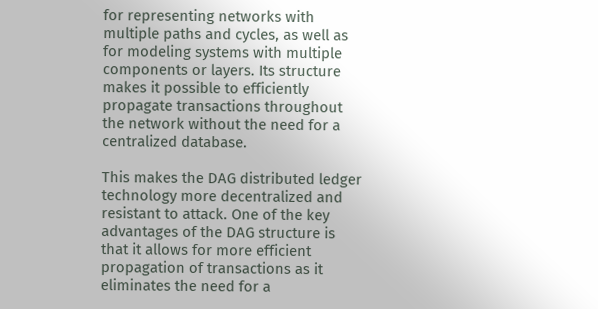for representing networks with multiple paths and cycles, as well as for modeling systems with multiple components or layers. Its structure makes it possible to efficiently propagate transactions throughout the network without the need for a centralized database.

This makes the DAG distributed ledger technology more decentralized and resistant to attack. One of the key advantages of the DAG structure is that it allows for more efficient propagation of transactions as it eliminates the need for a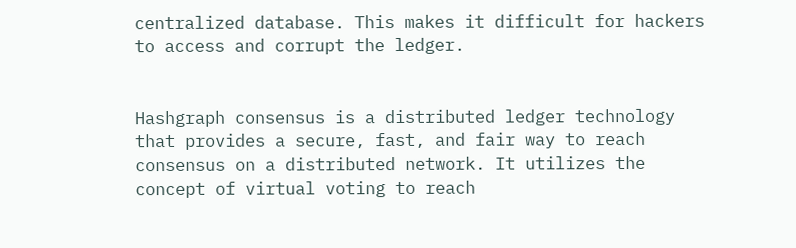centralized database. This makes it difficult for hackers to access and corrupt the ledger.


Hashgraph consensus is a distributed ledger technology that provides a secure, fast, and fair way to reach consensus on a distributed network. It utilizes the concept of virtual voting to reach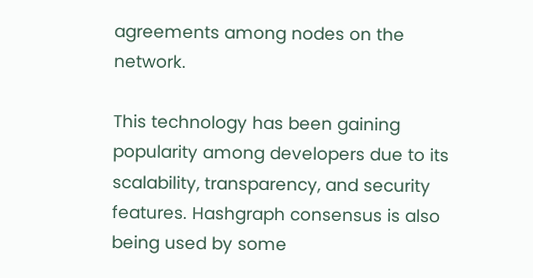agreements among nodes on the network.

This technology has been gaining popularity among developers due to its scalability, transparency, and security features. Hashgraph consensus is also being used by some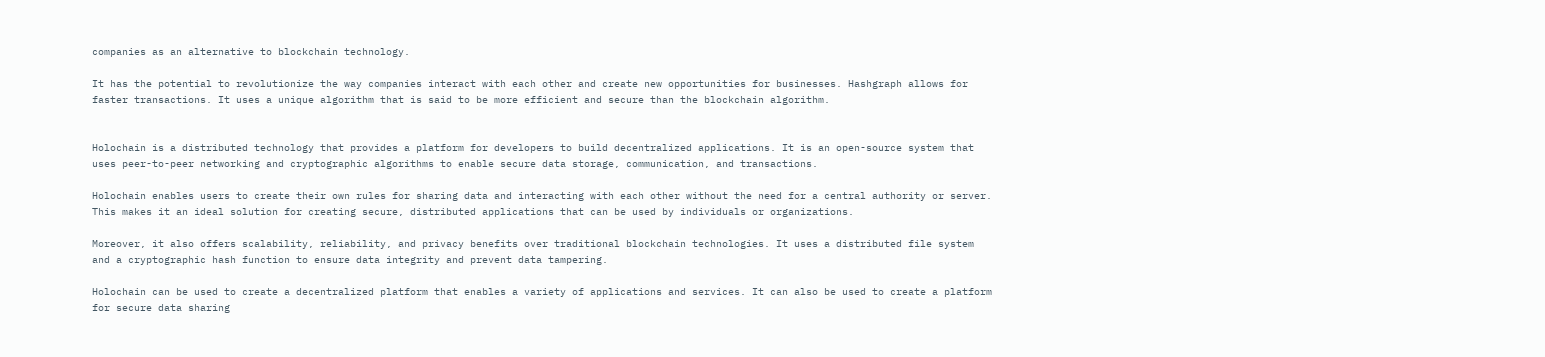companies as an alternative to blockchain technology.

It has the potential to revolutionize the way companies interact with each other and create new opportunities for businesses. Hashgraph allows for faster transactions. It uses a unique algorithm that is said to be more efficient and secure than the blockchain algorithm.


Holochain is a distributed technology that provides a platform for developers to build decentralized applications. It is an open-source system that uses peer-to-peer networking and cryptographic algorithms to enable secure data storage, communication, and transactions.

Holochain enables users to create their own rules for sharing data and interacting with each other without the need for a central authority or server. This makes it an ideal solution for creating secure, distributed applications that can be used by individuals or organizations.

Moreover, it also offers scalability, reliability, and privacy benefits over traditional blockchain technologies. It uses a distributed file system and a cryptographic hash function to ensure data integrity and prevent data tampering.

Holochain can be used to create a decentralized platform that enables a variety of applications and services. It can also be used to create a platform for secure data sharing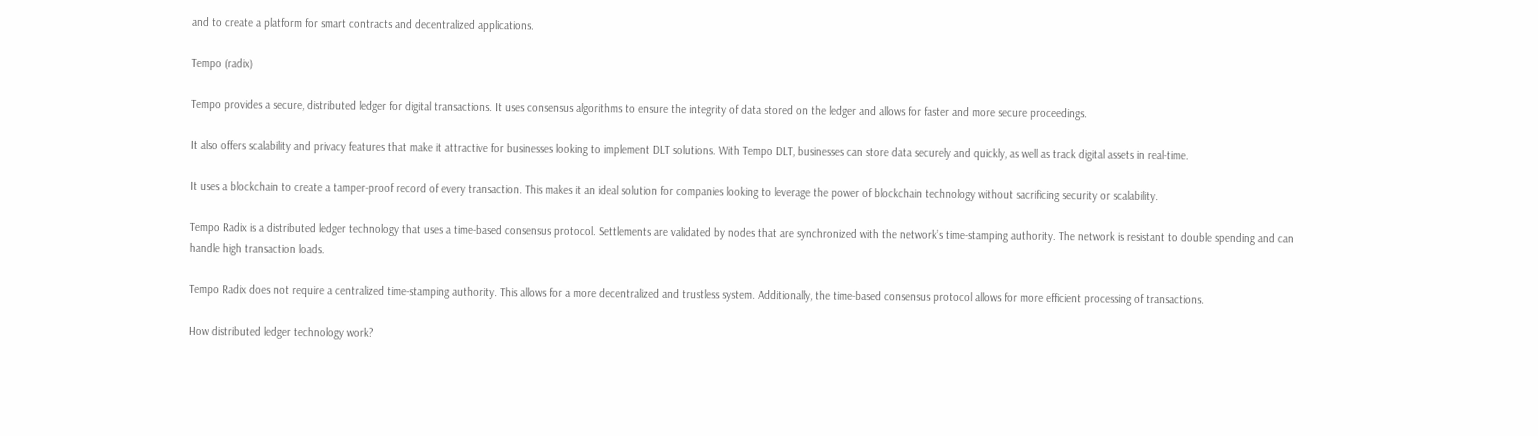and to create a platform for smart contracts and decentralized applications.

Tempo (radix)

Tempo provides a secure, distributed ledger for digital transactions. It uses consensus algorithms to ensure the integrity of data stored on the ledger and allows for faster and more secure proceedings.

It also offers scalability and privacy features that make it attractive for businesses looking to implement DLT solutions. With Tempo DLT, businesses can store data securely and quickly, as well as track digital assets in real-time.

It uses a blockchain to create a tamper-proof record of every transaction. This makes it an ideal solution for companies looking to leverage the power of blockchain technology without sacrificing security or scalability.

Tempo Radix is a distributed ledger technology that uses a time-based consensus protocol. Settlements are validated by nodes that are synchronized with the network’s time-stamping authority. The network is resistant to double spending and can handle high transaction loads.

Tempo Radix does not require a centralized time-stamping authority. This allows for a more decentralized and trustless system. Additionally, the time-based consensus protocol allows for more efficient processing of transactions.

How distributed ledger technology work?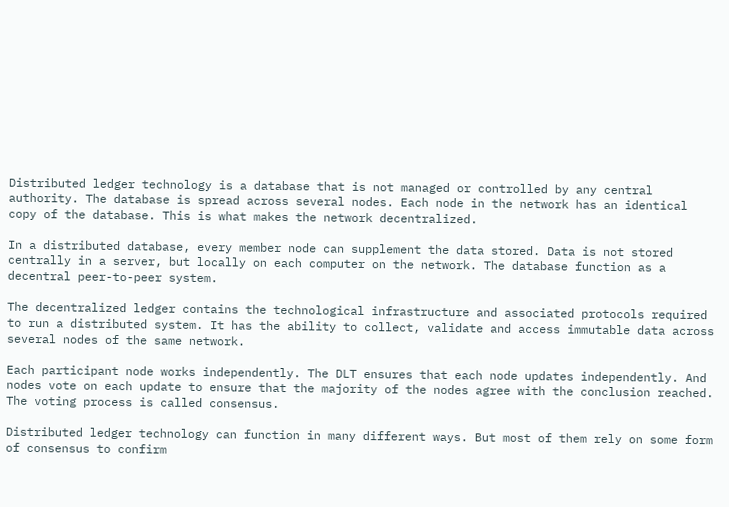Distributed ledger technology is a database that is not managed or controlled by any central authority. The database is spread across several nodes. Each node in the network has an identical copy of the database. This is what makes the network decentralized.

In a distributed database, every member node can supplement the data stored. Data is not stored centrally in a server, but locally on each computer on the network. The database function as a decentral peer-to-peer system.

The decentralized ledger contains the technological infrastructure and associated protocols required to run a distributed system. It has the ability to collect, validate and access immutable data across several nodes of the same network.

Each participant node works independently. The DLT ensures that each node updates independently. And nodes vote on each update to ensure that the majority of the nodes agree with the conclusion reached. The voting process is called consensus.

Distributed ledger technology can function in many different ways. But most of them rely on some form of consensus to confirm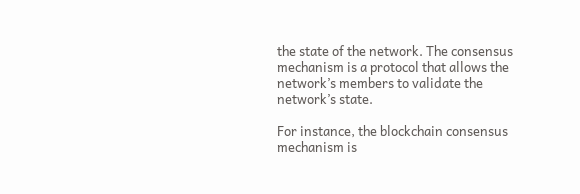the state of the network. The consensus mechanism is a protocol that allows the network’s members to validate the network’s state.

For instance, the blockchain consensus mechanism is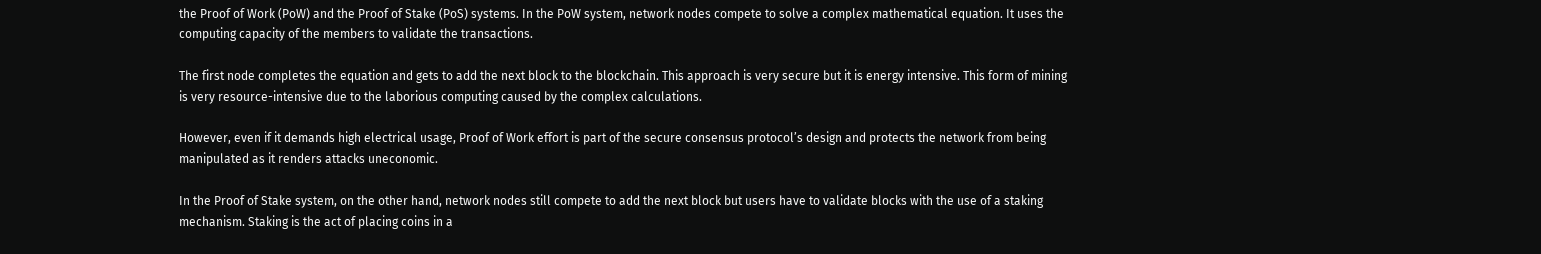the Proof of Work (PoW) and the Proof of Stake (PoS) systems. In the PoW system, network nodes compete to solve a complex mathematical equation. It uses the computing capacity of the members to validate the transactions.

The first node completes the equation and gets to add the next block to the blockchain. This approach is very secure but it is energy intensive. This form of mining is very resource-intensive due to the laborious computing caused by the complex calculations.

However, even if it demands high electrical usage, Proof of Work effort is part of the secure consensus protocol’s design and protects the network from being manipulated as it renders attacks uneconomic.

In the Proof of Stake system, on the other hand, network nodes still compete to add the next block but users have to validate blocks with the use of a staking mechanism. Staking is the act of placing coins in a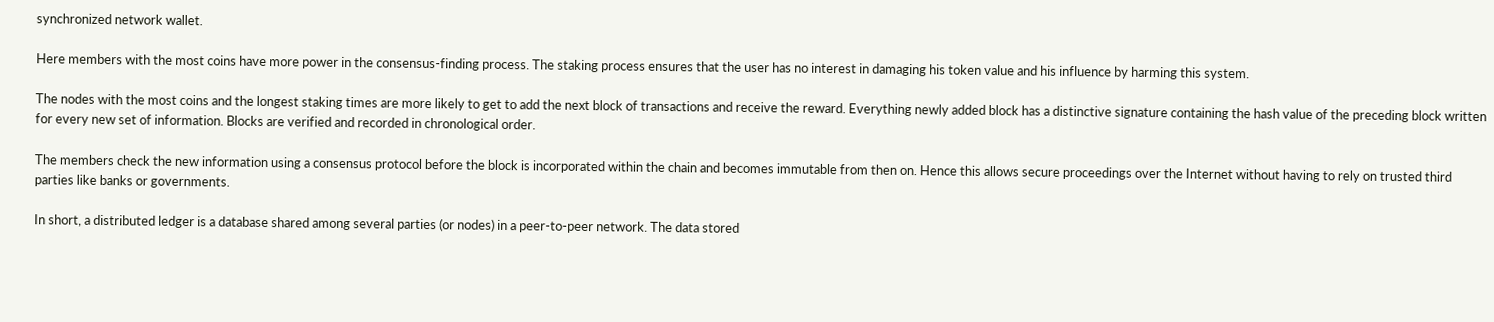synchronized network wallet.

Here members with the most coins have more power in the consensus-finding process. The staking process ensures that the user has no interest in damaging his token value and his influence by harming this system.

The nodes with the most coins and the longest staking times are more likely to get to add the next block of transactions and receive the reward. Everything newly added block has a distinctive signature containing the hash value of the preceding block written for every new set of information. Blocks are verified and recorded in chronological order.

The members check the new information using a consensus protocol before the block is incorporated within the chain and becomes immutable from then on. Hence this allows secure proceedings over the Internet without having to rely on trusted third parties like banks or governments.

In short, a distributed ledger is a database shared among several parties (or nodes) in a peer-to-peer network. The data stored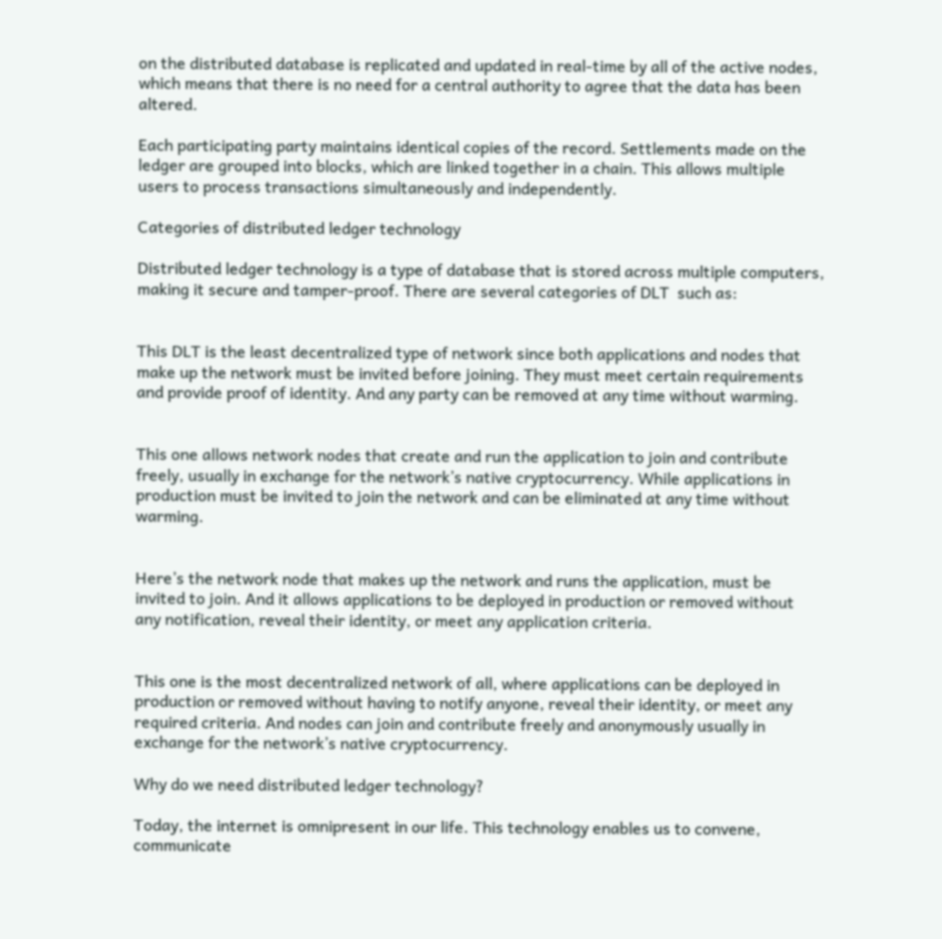on the distributed database is replicated and updated in real-time by all of the active nodes, which means that there is no need for a central authority to agree that the data has been altered.

Each participating party maintains identical copies of the record. Settlements made on the ledger are grouped into blocks, which are linked together in a chain. This allows multiple users to process transactions simultaneously and independently.

Categories of distributed ledger technology

Distributed ledger technology is a type of database that is stored across multiple computers, making it secure and tamper-proof. There are several categories of DLT  such as:


This DLT is the least decentralized type of network since both applications and nodes that make up the network must be invited before joining. They must meet certain requirements and provide proof of identity. And any party can be removed at any time without warming.


This one allows network nodes that create and run the application to join and contribute freely, usually in exchange for the network’s native cryptocurrency. While applications in production must be invited to join the network and can be eliminated at any time without warming.


Here’s the network node that makes up the network and runs the application, must be invited to join. And it allows applications to be deployed in production or removed without any notification, reveal their identity, or meet any application criteria.


This one is the most decentralized network of all, where applications can be deployed in production or removed without having to notify anyone, reveal their identity, or meet any required criteria. And nodes can join and contribute freely and anonymously usually in exchange for the network’s native cryptocurrency.

Why do we need distributed ledger technology?

Today, the internet is omnipresent in our life. This technology enables us to convene, communicate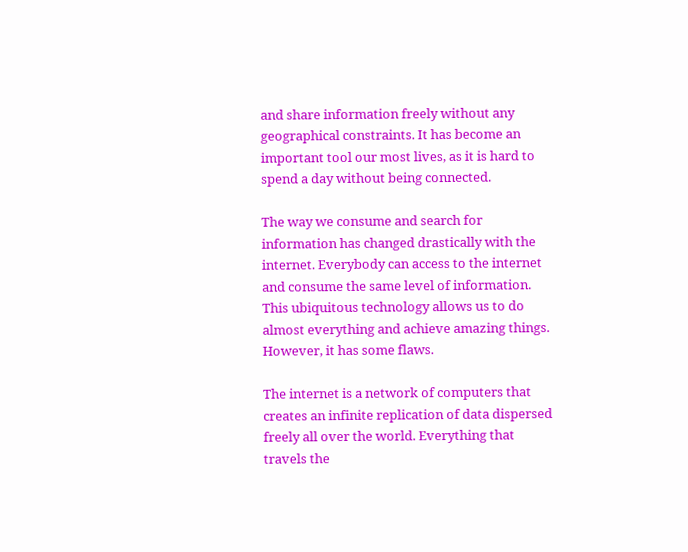and share information freely without any geographical constraints. It has become an important tool our most lives, as it is hard to spend a day without being connected.

The way we consume and search for information has changed drastically with the internet. Everybody can access to the internet and consume the same level of information. This ubiquitous technology allows us to do almost everything and achieve amazing things. However, it has some flaws.

The internet is a network of computers that creates an infinite replication of data dispersed freely all over the world. Everything that travels the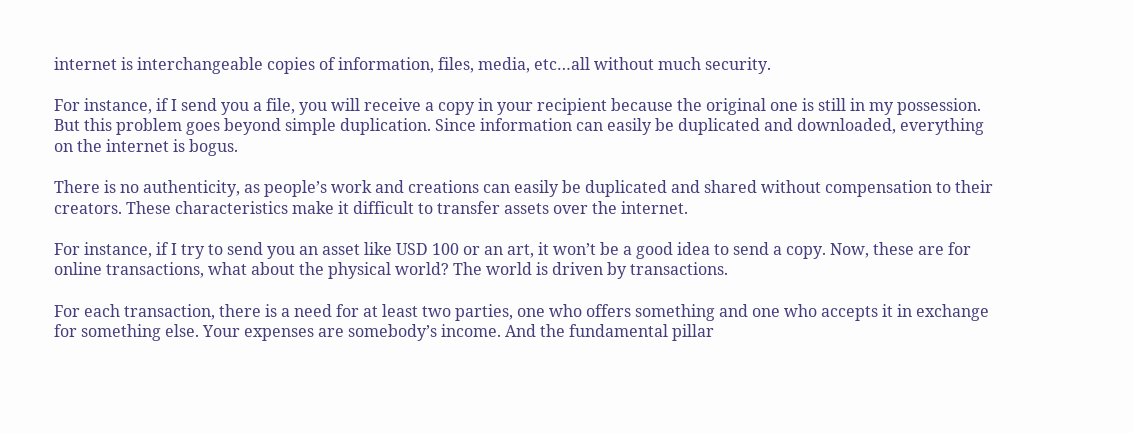internet is interchangeable copies of information, files, media, etc…all without much security.

For instance, if I send you a file, you will receive a copy in your recipient because the original one is still in my possession. But this problem goes beyond simple duplication. Since information can easily be duplicated and downloaded, everything on the internet is bogus.

There is no authenticity, as people’s work and creations can easily be duplicated and shared without compensation to their creators. These characteristics make it difficult to transfer assets over the internet.

For instance, if I try to send you an asset like USD 100 or an art, it won’t be a good idea to send a copy. Now, these are for online transactions, what about the physical world? The world is driven by transactions.

For each transaction, there is a need for at least two parties, one who offers something and one who accepts it in exchange for something else. Your expenses are somebody’s income. And the fundamental pillar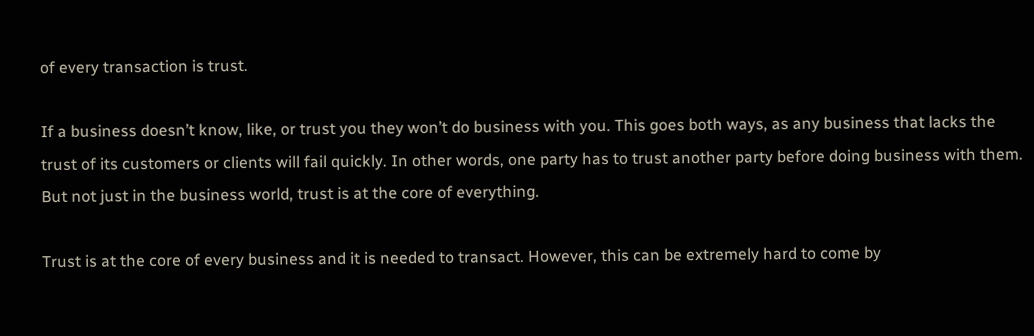of every transaction is trust.

If a business doesn’t know, like, or trust you they won’t do business with you. This goes both ways, as any business that lacks the trust of its customers or clients will fail quickly. In other words, one party has to trust another party before doing business with them. But not just in the business world, trust is at the core of everything.

Trust is at the core of every business and it is needed to transact. However, this can be extremely hard to come by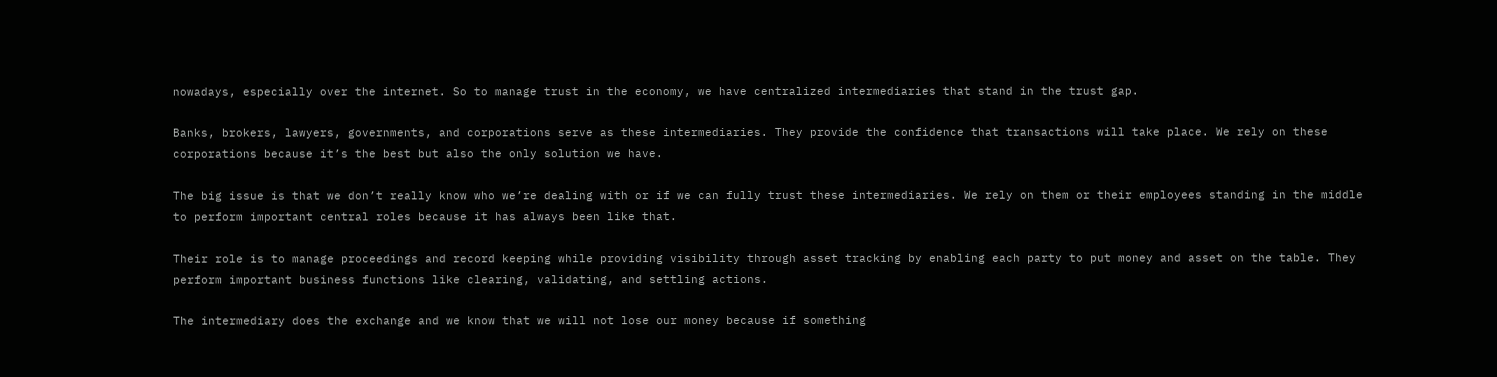nowadays, especially over the internet. So to manage trust in the economy, we have centralized intermediaries that stand in the trust gap.

Banks, brokers, lawyers, governments, and corporations serve as these intermediaries. They provide the confidence that transactions will take place. We rely on these corporations because it’s the best but also the only solution we have.

The big issue is that we don’t really know who we’re dealing with or if we can fully trust these intermediaries. We rely on them or their employees standing in the middle to perform important central roles because it has always been like that.

Their role is to manage proceedings and record keeping while providing visibility through asset tracking by enabling each party to put money and asset on the table. They perform important business functions like clearing, validating, and settling actions.

The intermediary does the exchange and we know that we will not lose our money because if something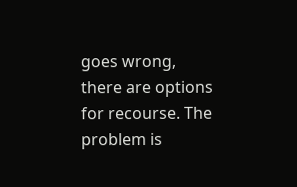goes wrong, there are options for recourse. The problem is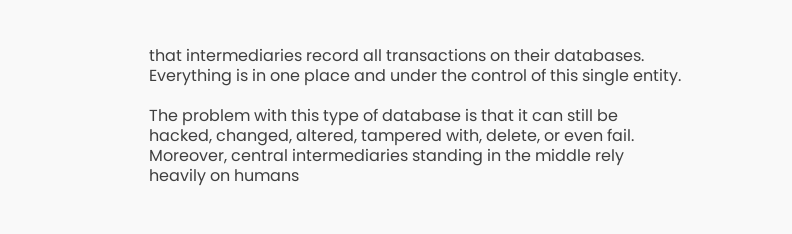that intermediaries record all transactions on their databases. Everything is in one place and under the control of this single entity.

The problem with this type of database is that it can still be hacked, changed, altered, tampered with, delete, or even fail. Moreover, central intermediaries standing in the middle rely heavily on humans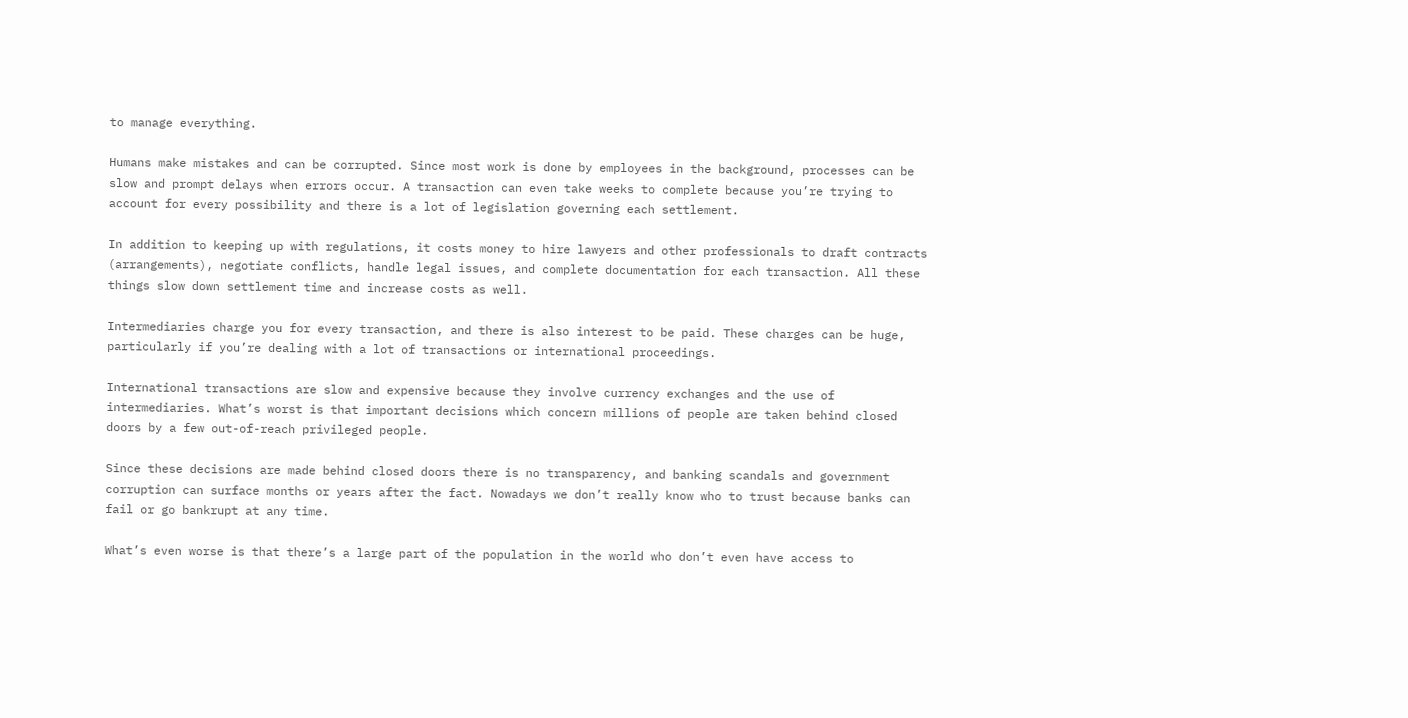to manage everything.

Humans make mistakes and can be corrupted. Since most work is done by employees in the background, processes can be slow and prompt delays when errors occur. A transaction can even take weeks to complete because you’re trying to account for every possibility and there is a lot of legislation governing each settlement.

In addition to keeping up with regulations, it costs money to hire lawyers and other professionals to draft contracts (arrangements), negotiate conflicts, handle legal issues, and complete documentation for each transaction. All these things slow down settlement time and increase costs as well.

Intermediaries charge you for every transaction, and there is also interest to be paid. These charges can be huge, particularly if you’re dealing with a lot of transactions or international proceedings.

International transactions are slow and expensive because they involve currency exchanges and the use of intermediaries. What’s worst is that important decisions which concern millions of people are taken behind closed doors by a few out-of-reach privileged people.

Since these decisions are made behind closed doors there is no transparency, and banking scandals and government corruption can surface months or years after the fact. Nowadays we don’t really know who to trust because banks can fail or go bankrupt at any time.

What’s even worse is that there’s a large part of the population in the world who don’t even have access to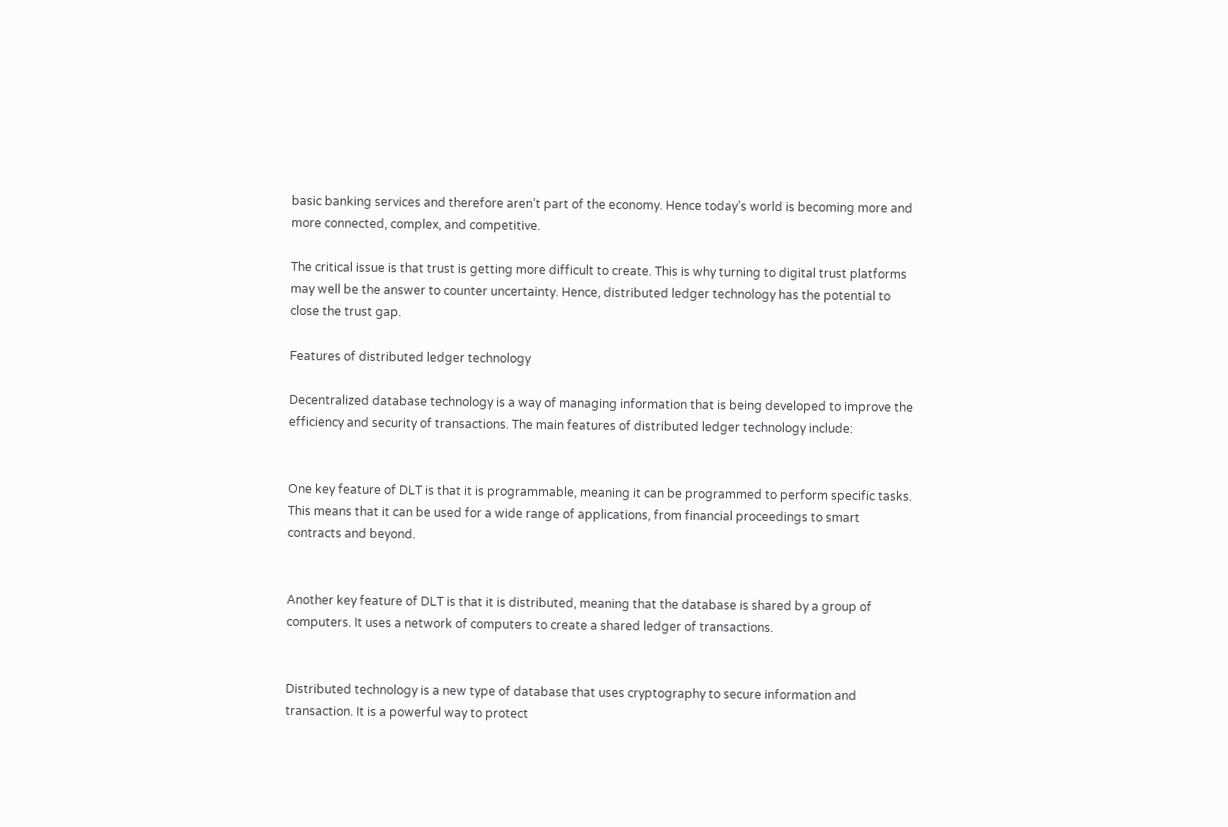basic banking services and therefore aren’t part of the economy. Hence today’s world is becoming more and more connected, complex, and competitive.

The critical issue is that trust is getting more difficult to create. This is why turning to digital trust platforms may well be the answer to counter uncertainty. Hence, distributed ledger technology has the potential to close the trust gap.

Features of distributed ledger technology

Decentralized database technology is a way of managing information that is being developed to improve the efficiency and security of transactions. The main features of distributed ledger technology include:


One key feature of DLT is that it is programmable, meaning it can be programmed to perform specific tasks. This means that it can be used for a wide range of applications, from financial proceedings to smart contracts and beyond.


Another key feature of DLT is that it is distributed, meaning that the database is shared by a group of computers. It uses a network of computers to create a shared ledger of transactions.


Distributed technology is a new type of database that uses cryptography to secure information and transaction. It is a powerful way to protect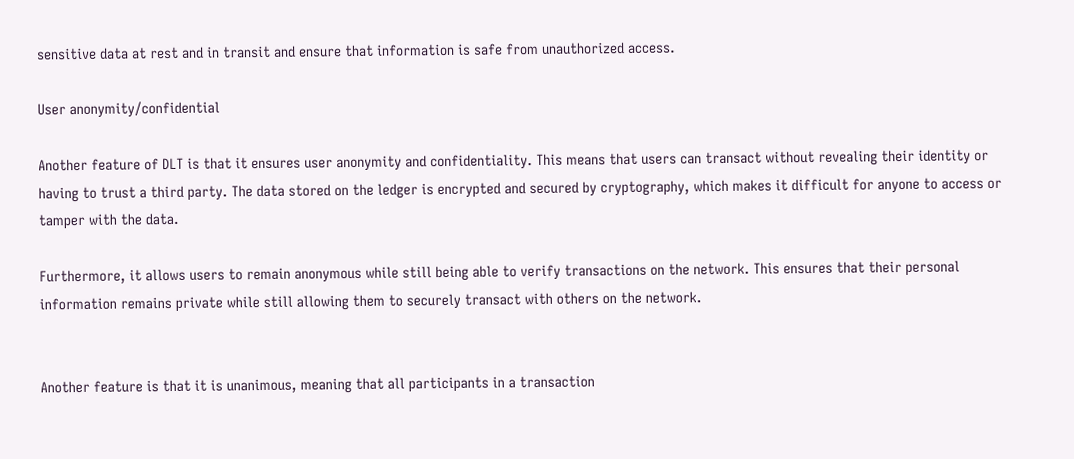sensitive data at rest and in transit and ensure that information is safe from unauthorized access.

User anonymity/confidential

Another feature of DLT is that it ensures user anonymity and confidentiality. This means that users can transact without revealing their identity or having to trust a third party. The data stored on the ledger is encrypted and secured by cryptography, which makes it difficult for anyone to access or tamper with the data.

Furthermore, it allows users to remain anonymous while still being able to verify transactions on the network. This ensures that their personal information remains private while still allowing them to securely transact with others on the network.


Another feature is that it is unanimous, meaning that all participants in a transaction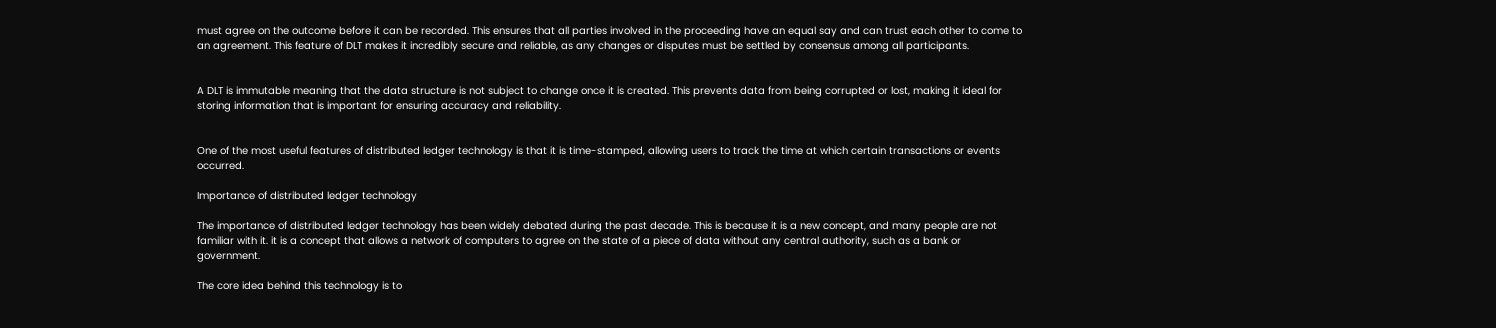must agree on the outcome before it can be recorded. This ensures that all parties involved in the proceeding have an equal say and can trust each other to come to an agreement. This feature of DLT makes it incredibly secure and reliable, as any changes or disputes must be settled by consensus among all participants.


A DLT is immutable meaning that the data structure is not subject to change once it is created. This prevents data from being corrupted or lost, making it ideal for storing information that is important for ensuring accuracy and reliability.


One of the most useful features of distributed ledger technology is that it is time-stamped, allowing users to track the time at which certain transactions or events occurred.

Importance of distributed ledger technology

The importance of distributed ledger technology has been widely debated during the past decade. This is because it is a new concept, and many people are not familiar with it. it is a concept that allows a network of computers to agree on the state of a piece of data without any central authority, such as a bank or government.

The core idea behind this technology is to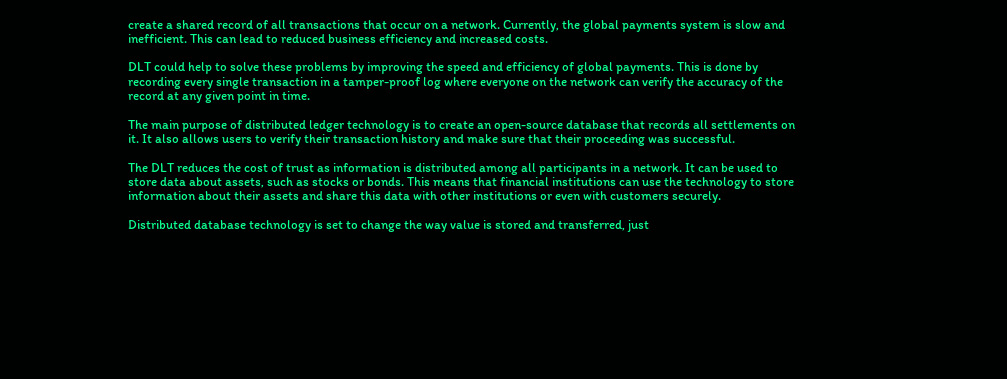create a shared record of all transactions that occur on a network. Currently, the global payments system is slow and inefficient. This can lead to reduced business efficiency and increased costs.

DLT could help to solve these problems by improving the speed and efficiency of global payments. This is done by recording every single transaction in a tamper-proof log where everyone on the network can verify the accuracy of the record at any given point in time.

The main purpose of distributed ledger technology is to create an open-source database that records all settlements on it. It also allows users to verify their transaction history and make sure that their proceeding was successful.

The DLT reduces the cost of trust as information is distributed among all participants in a network. It can be used to store data about assets, such as stocks or bonds. This means that financial institutions can use the technology to store information about their assets and share this data with other institutions or even with customers securely.

Distributed database technology is set to change the way value is stored and transferred, just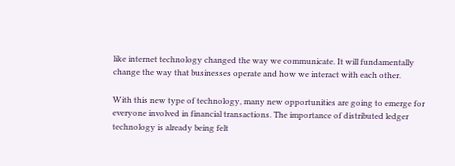like internet technology changed the way we communicate. It will fundamentally change the way that businesses operate and how we interact with each other.

With this new type of technology, many new opportunities are going to emerge for everyone involved in financial transactions. The importance of distributed ledger technology is already being felt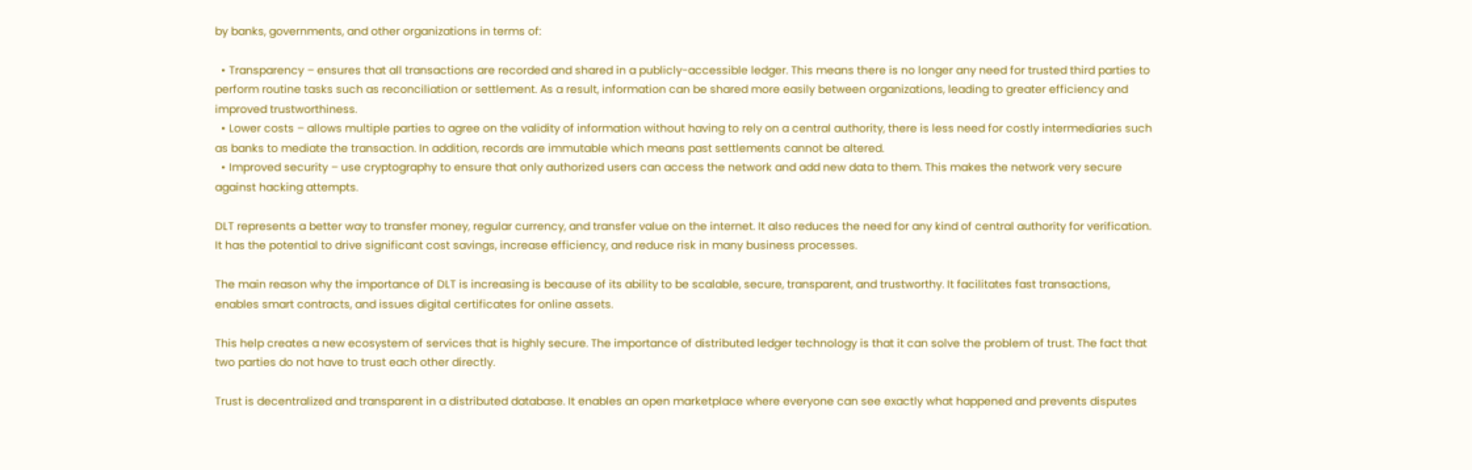by banks, governments, and other organizations in terms of:

  • Transparency – ensures that all transactions are recorded and shared in a publicly-accessible ledger. This means there is no longer any need for trusted third parties to perform routine tasks such as reconciliation or settlement. As a result, information can be shared more easily between organizations, leading to greater efficiency and improved trustworthiness.
  • Lower costs – allows multiple parties to agree on the validity of information without having to rely on a central authority, there is less need for costly intermediaries such as banks to mediate the transaction. In addition, records are immutable which means past settlements cannot be altered.
  • Improved security – use cryptography to ensure that only authorized users can access the network and add new data to them. This makes the network very secure against hacking attempts.

DLT represents a better way to transfer money, regular currency, and transfer value on the internet. It also reduces the need for any kind of central authority for verification. It has the potential to drive significant cost savings, increase efficiency, and reduce risk in many business processes.

The main reason why the importance of DLT is increasing is because of its ability to be scalable, secure, transparent, and trustworthy. It facilitates fast transactions, enables smart contracts, and issues digital certificates for online assets.

This help creates a new ecosystem of services that is highly secure. The importance of distributed ledger technology is that it can solve the problem of trust. The fact that two parties do not have to trust each other directly.

Trust is decentralized and transparent in a distributed database. It enables an open marketplace where everyone can see exactly what happened and prevents disputes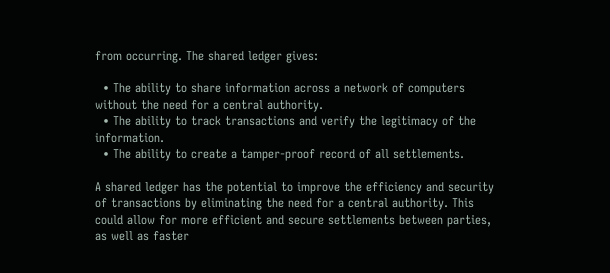from occurring. The shared ledger gives:

  • The ability to share information across a network of computers without the need for a central authority.
  • The ability to track transactions and verify the legitimacy of the information.
  • The ability to create a tamper-proof record of all settlements.

A shared ledger has the potential to improve the efficiency and security of transactions by eliminating the need for a central authority. This could allow for more efficient and secure settlements between parties, as well as faster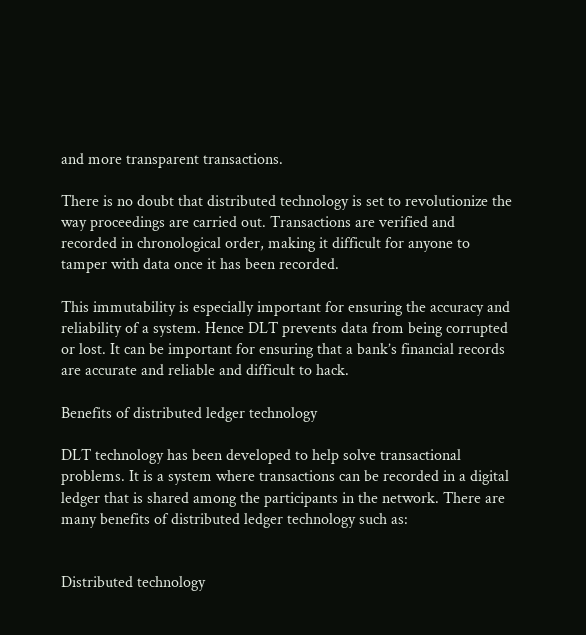and more transparent transactions.

There is no doubt that distributed technology is set to revolutionize the way proceedings are carried out. Transactions are verified and recorded in chronological order, making it difficult for anyone to tamper with data once it has been recorded.

This immutability is especially important for ensuring the accuracy and reliability of a system. Hence DLT prevents data from being corrupted or lost. It can be important for ensuring that a bank’s financial records are accurate and reliable and difficult to hack.

Benefits of distributed ledger technology

DLT technology has been developed to help solve transactional problems. It is a system where transactions can be recorded in a digital ledger that is shared among the participants in the network. There are many benefits of distributed ledger technology such as:


Distributed technology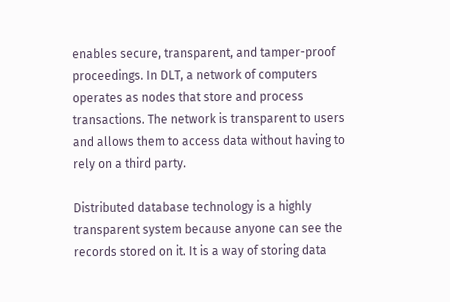enables secure, transparent, and tamper-proof proceedings. In DLT, a network of computers operates as nodes that store and process transactions. The network is transparent to users and allows them to access data without having to rely on a third party.

Distributed database technology is a highly transparent system because anyone can see the records stored on it. It is a way of storing data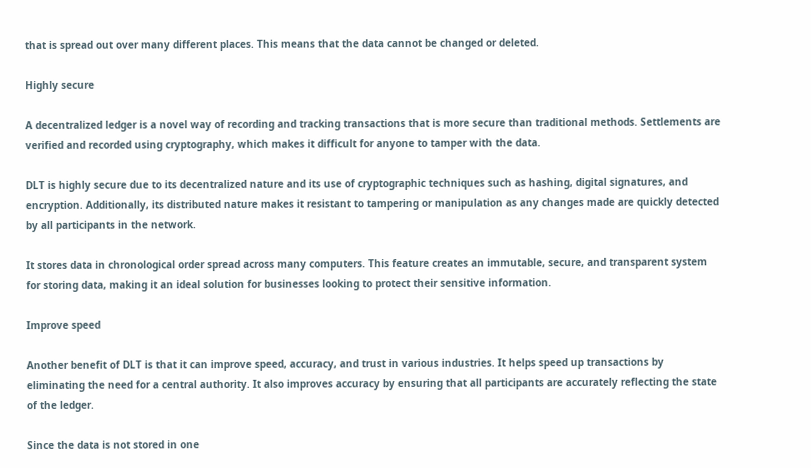that is spread out over many different places. This means that the data cannot be changed or deleted.

Highly secure

A decentralized ledger is a novel way of recording and tracking transactions that is more secure than traditional methods. Settlements are verified and recorded using cryptography, which makes it difficult for anyone to tamper with the data.

DLT is highly secure due to its decentralized nature and its use of cryptographic techniques such as hashing, digital signatures, and encryption. Additionally, its distributed nature makes it resistant to tampering or manipulation as any changes made are quickly detected by all participants in the network.

It stores data in chronological order spread across many computers. This feature creates an immutable, secure, and transparent system for storing data, making it an ideal solution for businesses looking to protect their sensitive information.

Improve speed

Another benefit of DLT is that it can improve speed, accuracy, and trust in various industries. It helps speed up transactions by eliminating the need for a central authority. It also improves accuracy by ensuring that all participants are accurately reflecting the state of the ledger.

Since the data is not stored in one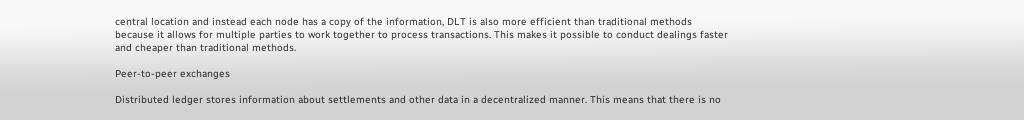central location and instead each node has a copy of the information, DLT is also more efficient than traditional methods because it allows for multiple parties to work together to process transactions. This makes it possible to conduct dealings faster and cheaper than traditional methods.

Peer-to-peer exchanges

Distributed ledger stores information about settlements and other data in a decentralized manner. This means that there is no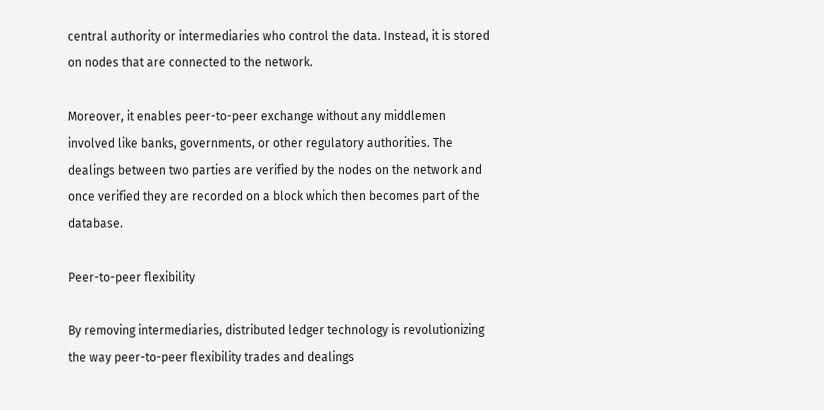central authority or intermediaries who control the data. Instead, it is stored on nodes that are connected to the network.

Moreover, it enables peer-to-peer exchange without any middlemen involved like banks, governments, or other regulatory authorities. The dealings between two parties are verified by the nodes on the network and once verified they are recorded on a block which then becomes part of the database.

Peer-to-peer flexibility

By removing intermediaries, distributed ledger technology is revolutionizing the way peer-to-peer flexibility trades and dealings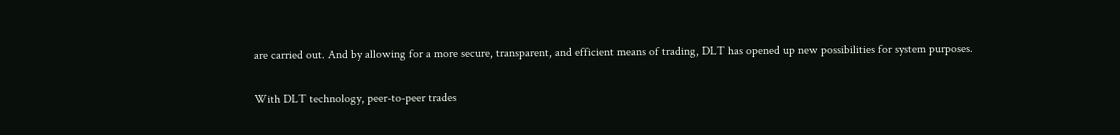are carried out. And by allowing for a more secure, transparent, and efficient means of trading, DLT has opened up new possibilities for system purposes.

With DLT technology, peer-to-peer trades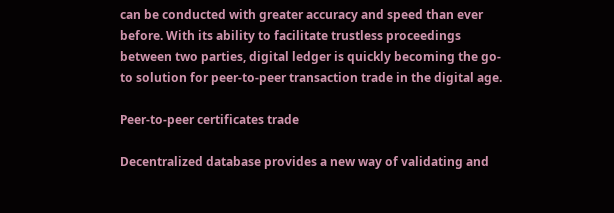can be conducted with greater accuracy and speed than ever before. With its ability to facilitate trustless proceedings between two parties, digital ledger is quickly becoming the go-to solution for peer-to-peer transaction trade in the digital age.

Peer-to-peer certificates trade

Decentralized database provides a new way of validating and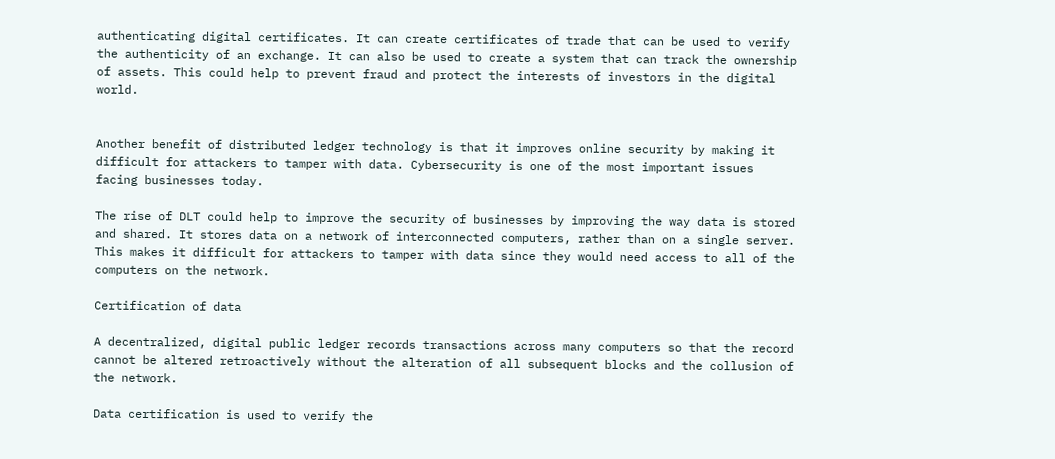authenticating digital certificates. It can create certificates of trade that can be used to verify the authenticity of an exchange. It can also be used to create a system that can track the ownership of assets. This could help to prevent fraud and protect the interests of investors in the digital world.


Another benefit of distributed ledger technology is that it improves online security by making it difficult for attackers to tamper with data. Cybersecurity is one of the most important issues facing businesses today.

The rise of DLT could help to improve the security of businesses by improving the way data is stored and shared. It stores data on a network of interconnected computers, rather than on a single server. This makes it difficult for attackers to tamper with data since they would need access to all of the computers on the network.

Certification of data

A decentralized, digital public ledger records transactions across many computers so that the record cannot be altered retroactively without the alteration of all subsequent blocks and the collusion of the network.

Data certification is used to verify the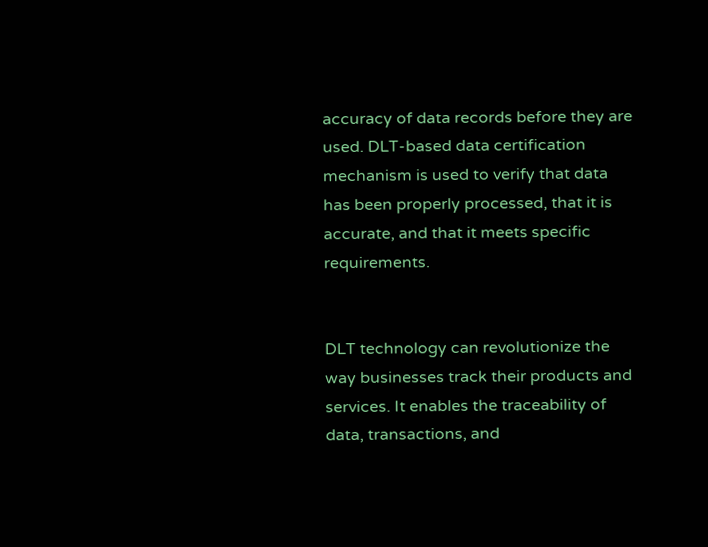accuracy of data records before they are used. DLT-based data certification mechanism is used to verify that data has been properly processed, that it is accurate, and that it meets specific requirements.


DLT technology can revolutionize the way businesses track their products and services. It enables the traceability of data, transactions, and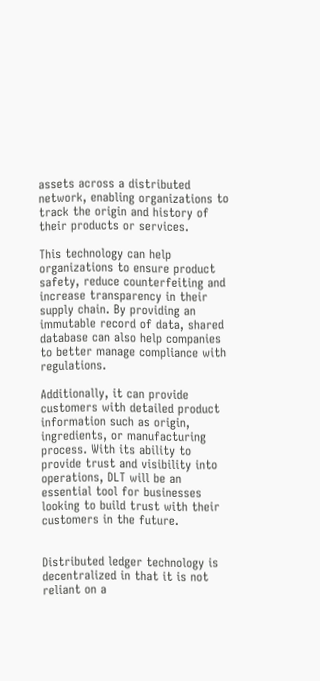assets across a distributed network, enabling organizations to track the origin and history of their products or services.

This technology can help organizations to ensure product safety, reduce counterfeiting and increase transparency in their supply chain. By providing an immutable record of data, shared database can also help companies to better manage compliance with regulations.

Additionally, it can provide customers with detailed product information such as origin, ingredients, or manufacturing process. With its ability to provide trust and visibility into operations, DLT will be an essential tool for businesses looking to build trust with their customers in the future.


Distributed ledger technology is decentralized in that it is not reliant on a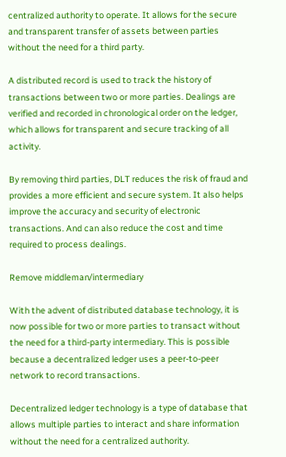centralized authority to operate. It allows for the secure and transparent transfer of assets between parties without the need for a third party.

A distributed record is used to track the history of transactions between two or more parties. Dealings are verified and recorded in chronological order on the ledger, which allows for transparent and secure tracking of all activity.

By removing third parties, DLT reduces the risk of fraud and provides a more efficient and secure system. It also helps improve the accuracy and security of electronic transactions. And can also reduce the cost and time required to process dealings.

Remove middleman/intermediary

With the advent of distributed database technology, it is now possible for two or more parties to transact without the need for a third-party intermediary. This is possible because a decentralized ledger uses a peer-to-peer network to record transactions.

Decentralized ledger technology is a type of database that allows multiple parties to interact and share information without the need for a centralized authority.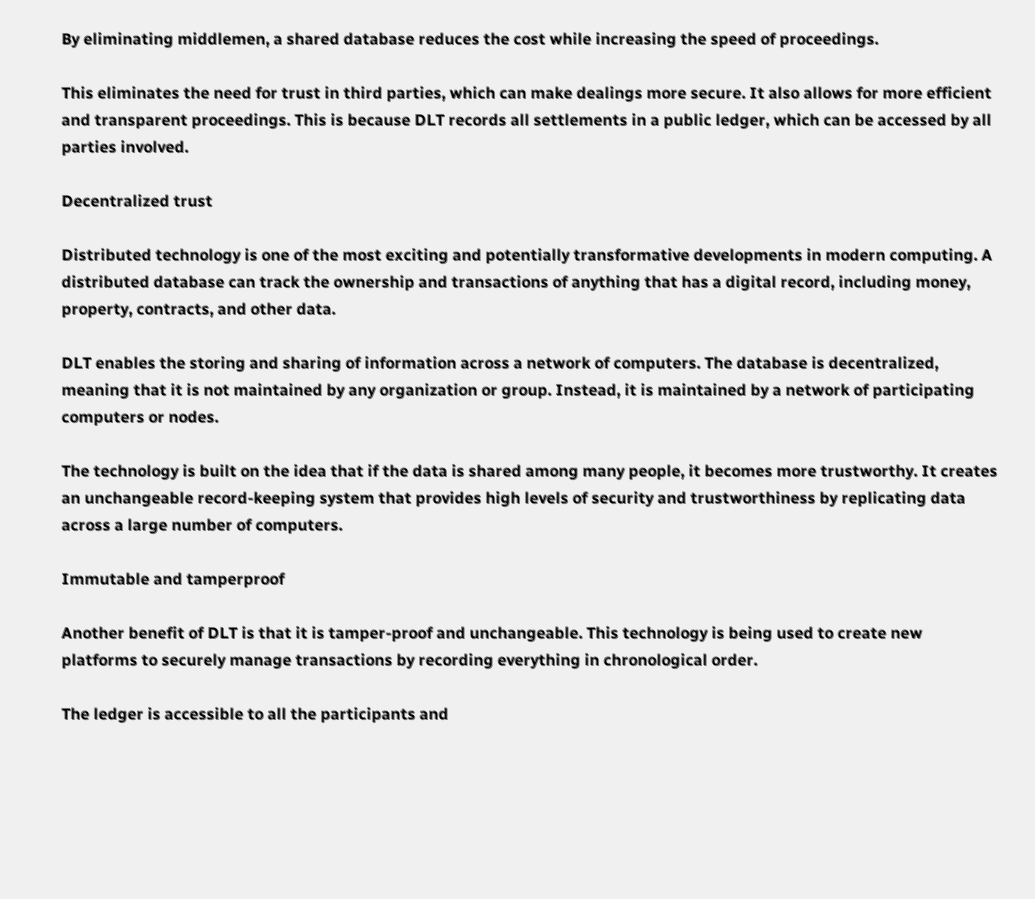By eliminating middlemen, a shared database reduces the cost while increasing the speed of proceedings.

This eliminates the need for trust in third parties, which can make dealings more secure. It also allows for more efficient and transparent proceedings. This is because DLT records all settlements in a public ledger, which can be accessed by all parties involved.

Decentralized trust

Distributed technology is one of the most exciting and potentially transformative developments in modern computing. A distributed database can track the ownership and transactions of anything that has a digital record, including money, property, contracts, and other data.

DLT enables the storing and sharing of information across a network of computers. The database is decentralized, meaning that it is not maintained by any organization or group. Instead, it is maintained by a network of participating computers or nodes.

The technology is built on the idea that if the data is shared among many people, it becomes more trustworthy. It creates an unchangeable record-keeping system that provides high levels of security and trustworthiness by replicating data across a large number of computers.

Immutable and tamperproof

Another benefit of DLT is that it is tamper-proof and unchangeable. This technology is being used to create new platforms to securely manage transactions by recording everything in chronological order.

The ledger is accessible to all the participants and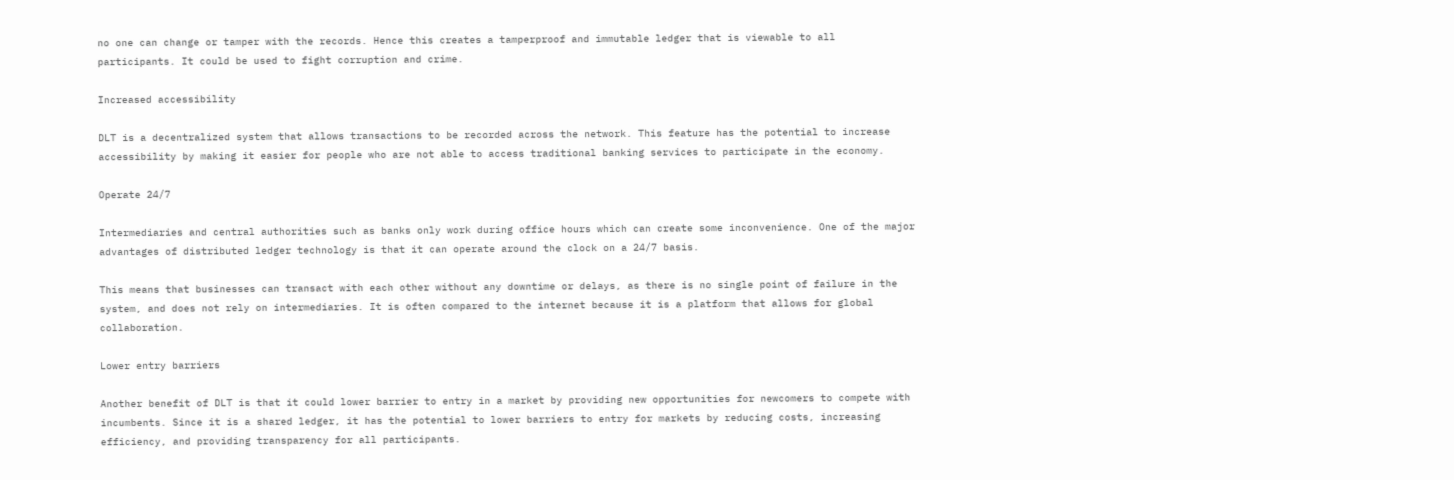no one can change or tamper with the records. Hence this creates a tamperproof and immutable ledger that is viewable to all participants. It could be used to fight corruption and crime.

Increased accessibility

DLT is a decentralized system that allows transactions to be recorded across the network. This feature has the potential to increase accessibility by making it easier for people who are not able to access traditional banking services to participate in the economy.

Operate 24/7

Intermediaries and central authorities such as banks only work during office hours which can create some inconvenience. One of the major advantages of distributed ledger technology is that it can operate around the clock on a 24/7 basis.

This means that businesses can transact with each other without any downtime or delays, as there is no single point of failure in the system, and does not rely on intermediaries. It is often compared to the internet because it is a platform that allows for global collaboration.

Lower entry barriers

Another benefit of DLT is that it could lower barrier to entry in a market by providing new opportunities for newcomers to compete with incumbents. Since it is a shared ledger, it has the potential to lower barriers to entry for markets by reducing costs, increasing efficiency, and providing transparency for all participants.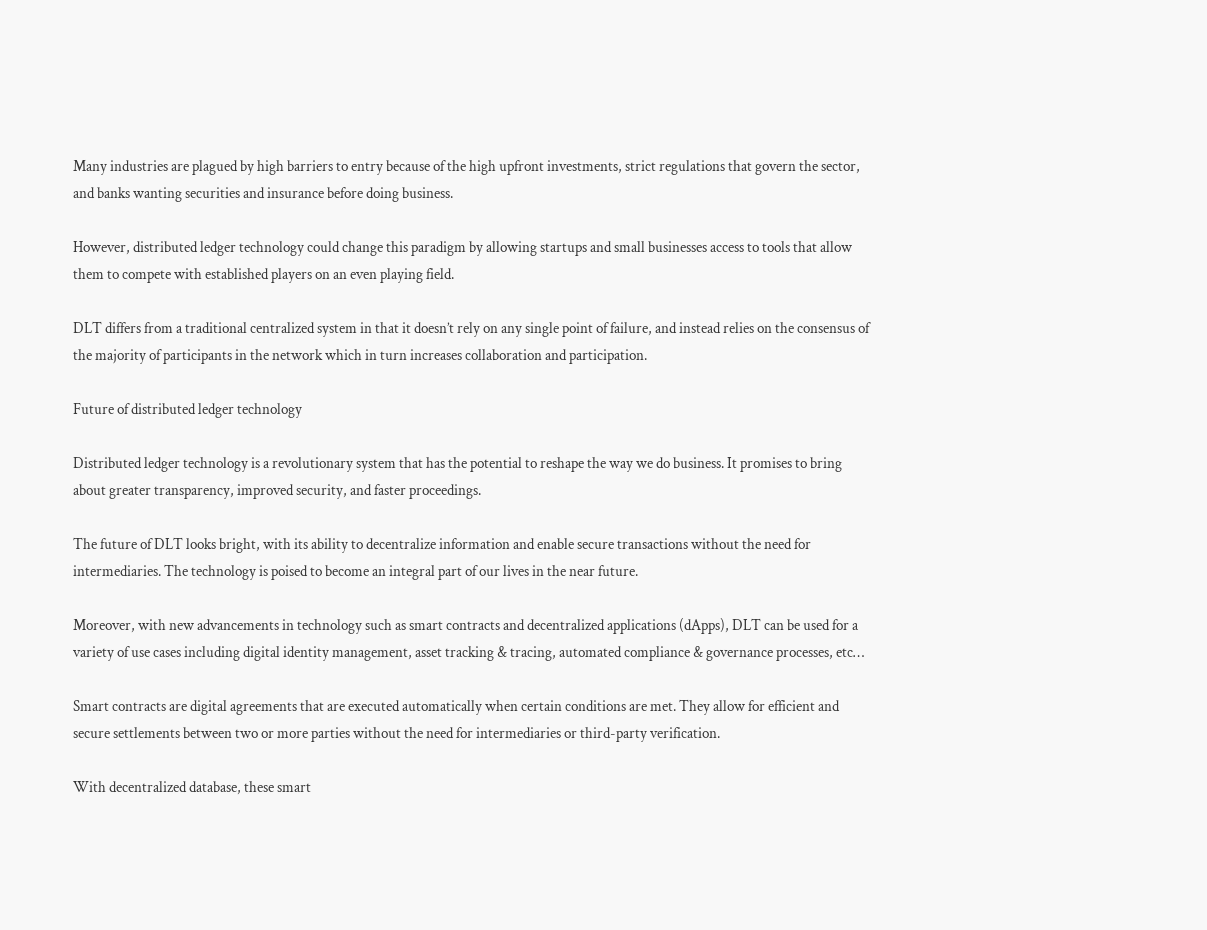Many industries are plagued by high barriers to entry because of the high upfront investments, strict regulations that govern the sector, and banks wanting securities and insurance before doing business.

However, distributed ledger technology could change this paradigm by allowing startups and small businesses access to tools that allow them to compete with established players on an even playing field.

DLT differs from a traditional centralized system in that it doesn’t rely on any single point of failure, and instead relies on the consensus of the majority of participants in the network which in turn increases collaboration and participation.

Future of distributed ledger technology

Distributed ledger technology is a revolutionary system that has the potential to reshape the way we do business. It promises to bring about greater transparency, improved security, and faster proceedings.

The future of DLT looks bright, with its ability to decentralize information and enable secure transactions without the need for intermediaries. The technology is poised to become an integral part of our lives in the near future.

Moreover, with new advancements in technology such as smart contracts and decentralized applications (dApps), DLT can be used for a variety of use cases including digital identity management, asset tracking & tracing, automated compliance & governance processes, etc…

Smart contracts are digital agreements that are executed automatically when certain conditions are met. They allow for efficient and secure settlements between two or more parties without the need for intermediaries or third-party verification.

With decentralized database, these smart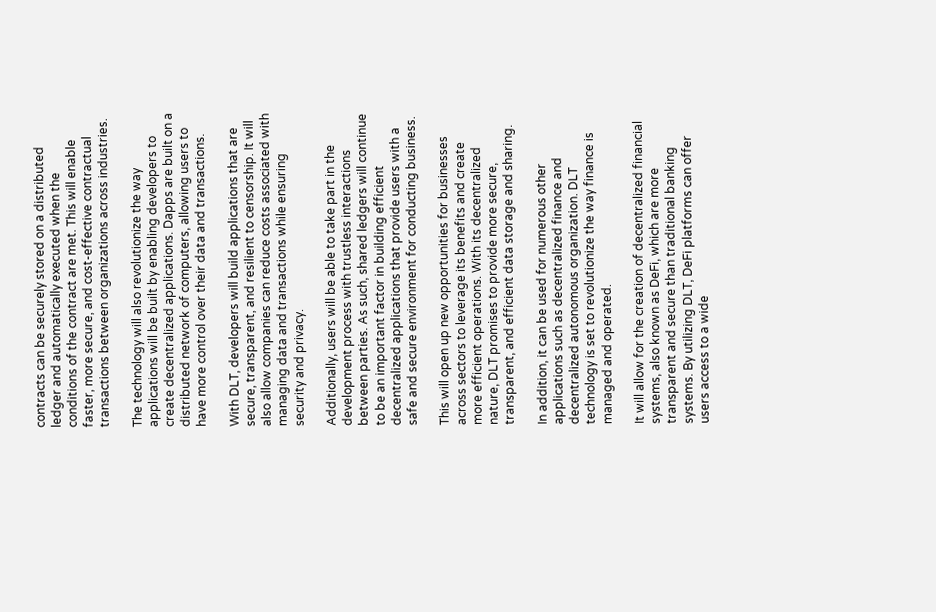contracts can be securely stored on a distributed ledger and automatically executed when the conditions of the contract are met. This will enable faster, more secure, and cost-effective contractual transactions between organizations across industries.

The technology will also revolutionize the way applications will be built by enabling developers to create decentralized applications. Dapps are built on a distributed network of computers, allowing users to have more control over their data and transactions.

With DLT, developers will build applications that are secure, transparent, and resilient to censorship. It will also allow companies can reduce costs associated with managing data and transactions while ensuring security and privacy.

Additionally, users will be able to take part in the development process with trustless interactions between parties. As such, shared ledgers will continue to be an important factor in building efficient decentralized applications that provide users with a safe and secure environment for conducting business.

This will open up new opportunities for businesses across sectors to leverage its benefits and create more efficient operations. With its decentralized nature, DLT promises to provide more secure, transparent, and efficient data storage and sharing.

In addition, it can be used for numerous other applications such as decentralized finance and decentralized autonomous organization. DLT technology is set to revolutionize the way finance is managed and operated.

It will allow for the creation of decentralized financial systems, also known as DeFi, which are more transparent and secure than traditional banking systems. By utilizing DLT, DeFi platforms can offer users access to a wide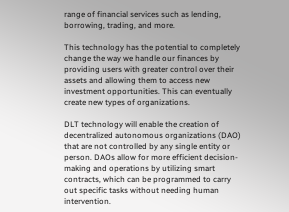range of financial services such as lending, borrowing, trading, and more.

This technology has the potential to completely change the way we handle our finances by providing users with greater control over their assets and allowing them to access new investment opportunities. This can eventually create new types of organizations.

DLT technology will enable the creation of decentralized autonomous organizations (DAO) that are not controlled by any single entity or person. DAOs allow for more efficient decision-making and operations by utilizing smart contracts, which can be programmed to carry out specific tasks without needing human intervention.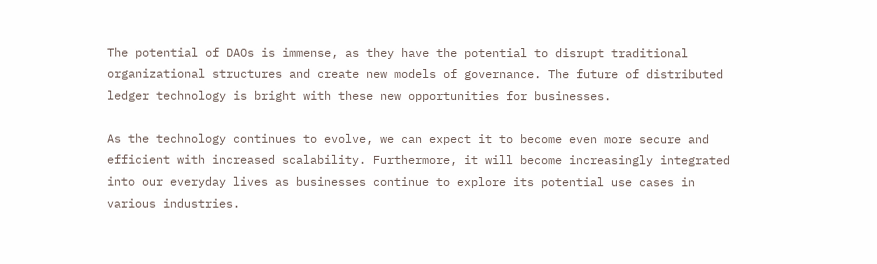The potential of DAOs is immense, as they have the potential to disrupt traditional organizational structures and create new models of governance. The future of distributed ledger technology is bright with these new opportunities for businesses.

As the technology continues to evolve, we can expect it to become even more secure and efficient with increased scalability. Furthermore, it will become increasingly integrated into our everyday lives as businesses continue to explore its potential use cases in various industries.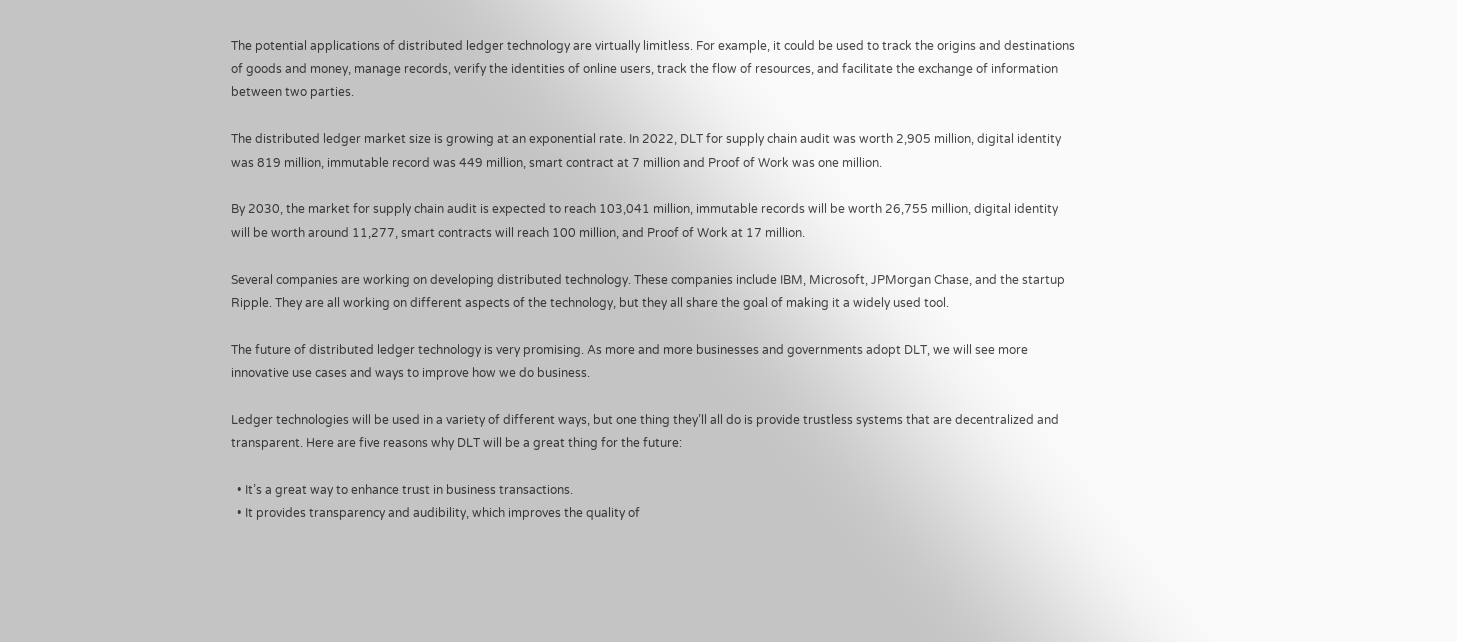The potential applications of distributed ledger technology are virtually limitless. For example, it could be used to track the origins and destinations of goods and money, manage records, verify the identities of online users, track the flow of resources, and facilitate the exchange of information between two parties.

The distributed ledger market size is growing at an exponential rate. In 2022, DLT for supply chain audit was worth 2,905 million, digital identity was 819 million, immutable record was 449 million, smart contract at 7 million and Proof of Work was one million.

By 2030, the market for supply chain audit is expected to reach 103,041 million, immutable records will be worth 26,755 million, digital identity will be worth around 11,277, smart contracts will reach 100 million, and Proof of Work at 17 million.

Several companies are working on developing distributed technology. These companies include IBM, Microsoft, JPMorgan Chase, and the startup Ripple. They are all working on different aspects of the technology, but they all share the goal of making it a widely used tool.

The future of distributed ledger technology is very promising. As more and more businesses and governments adopt DLT, we will see more innovative use cases and ways to improve how we do business.

Ledger technologies will be used in a variety of different ways, but one thing they’ll all do is provide trustless systems that are decentralized and transparent. Here are five reasons why DLT will be a great thing for the future:

  • It’s a great way to enhance trust in business transactions.
  • It provides transparency and audibility, which improves the quality of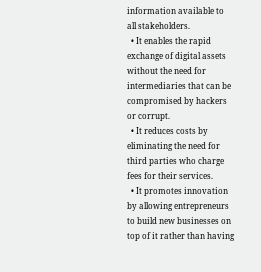information available to all stakeholders.
  • It enables the rapid exchange of digital assets without the need for intermediaries that can be compromised by hackers or corrupt.
  • It reduces costs by eliminating the need for third parties who charge fees for their services.
  • It promotes innovation by allowing entrepreneurs to build new businesses on top of it rather than having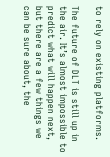to rely on existing platforms.

The future of DLT is still up in the air. It’s almost impossible to predict what will happen next, but there are a few things we can be sure about, the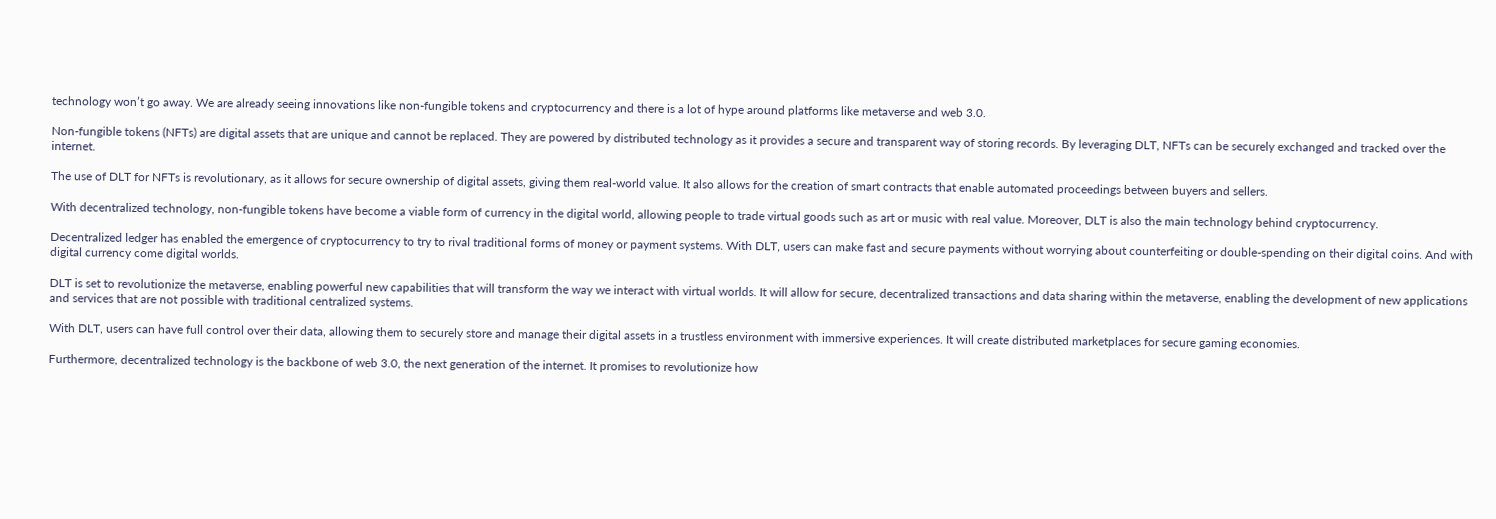technology won’t go away. We are already seeing innovations like non-fungible tokens and cryptocurrency and there is a lot of hype around platforms like metaverse and web 3.0.

Non-fungible tokens (NFTs) are digital assets that are unique and cannot be replaced. They are powered by distributed technology as it provides a secure and transparent way of storing records. By leveraging DLT, NFTs can be securely exchanged and tracked over the internet.

The use of DLT for NFTs is revolutionary, as it allows for secure ownership of digital assets, giving them real-world value. It also allows for the creation of smart contracts that enable automated proceedings between buyers and sellers.

With decentralized technology, non-fungible tokens have become a viable form of currency in the digital world, allowing people to trade virtual goods such as art or music with real value. Moreover, DLT is also the main technology behind cryptocurrency.

Decentralized ledger has enabled the emergence of cryptocurrency to try to rival traditional forms of money or payment systems. With DLT, users can make fast and secure payments without worrying about counterfeiting or double-spending on their digital coins. And with digital currency come digital worlds.

DLT is set to revolutionize the metaverse, enabling powerful new capabilities that will transform the way we interact with virtual worlds. It will allow for secure, decentralized transactions and data sharing within the metaverse, enabling the development of new applications and services that are not possible with traditional centralized systems.

With DLT, users can have full control over their data, allowing them to securely store and manage their digital assets in a trustless environment with immersive experiences. It will create distributed marketplaces for secure gaming economies.

Furthermore, decentralized technology is the backbone of web 3.0, the next generation of the internet. It promises to revolutionize how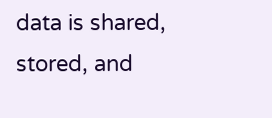data is shared, stored, and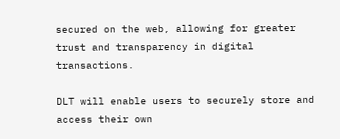secured on the web, allowing for greater trust and transparency in digital transactions.

DLT will enable users to securely store and access their own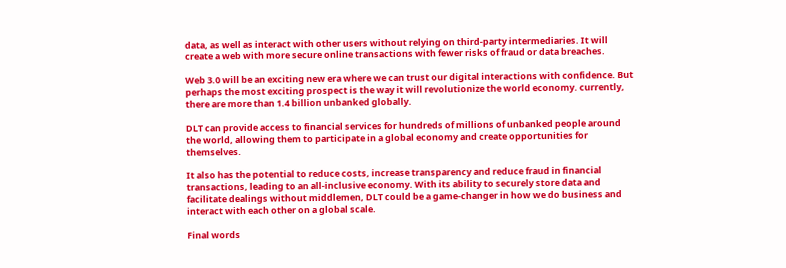data, as well as interact with other users without relying on third-party intermediaries. It will create a web with more secure online transactions with fewer risks of fraud or data breaches.

Web 3.0 will be an exciting new era where we can trust our digital interactions with confidence. But perhaps the most exciting prospect is the way it will revolutionize the world economy. currently, there are more than 1.4 billion unbanked globally.

DLT can provide access to financial services for hundreds of millions of unbanked people around the world, allowing them to participate in a global economy and create opportunities for themselves.

It also has the potential to reduce costs, increase transparency and reduce fraud in financial transactions, leading to an all-inclusive economy. With its ability to securely store data and facilitate dealings without middlemen, DLT could be a game-changer in how we do business and interact with each other on a global scale.

Final words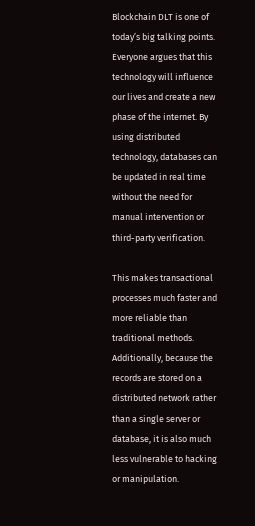Blockchain DLT is one of today’s big talking points. Everyone argues that this technology will influence our lives and create a new phase of the internet. By using distributed technology, databases can be updated in real time without the need for manual intervention or third-party verification.

This makes transactional processes much faster and more reliable than traditional methods. Additionally, because the records are stored on a distributed network rather than a single server or database, it is also much less vulnerable to hacking or manipulation.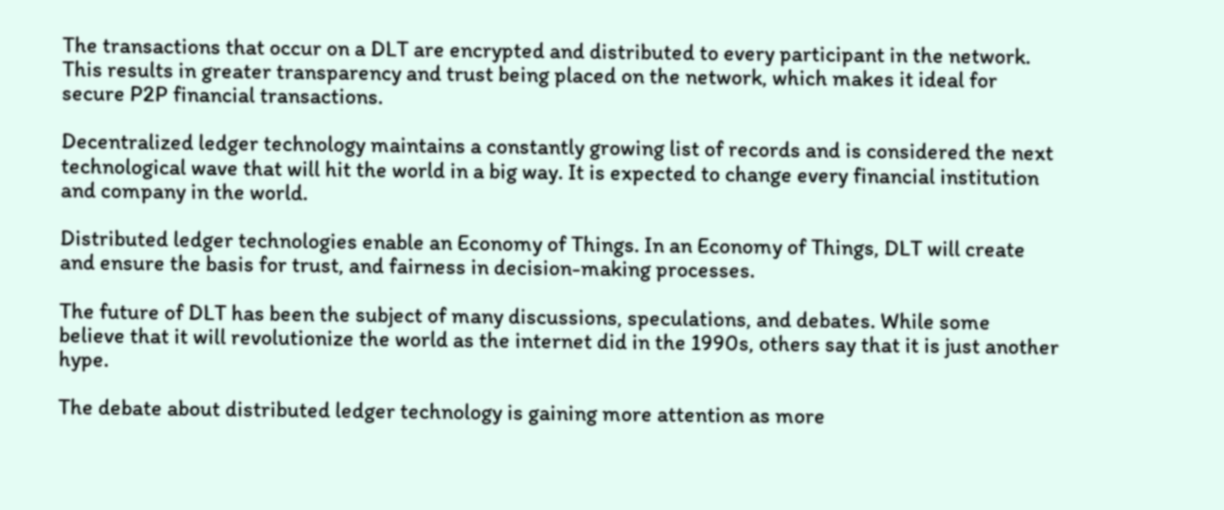The transactions that occur on a DLT are encrypted and distributed to every participant in the network. This results in greater transparency and trust being placed on the network, which makes it ideal for secure P2P financial transactions.

Decentralized ledger technology maintains a constantly growing list of records and is considered the next technological wave that will hit the world in a big way. It is expected to change every financial institution and company in the world.

Distributed ledger technologies enable an Economy of Things. In an Economy of Things, DLT will create and ensure the basis for trust, and fairness in decision-making processes.

The future of DLT has been the subject of many discussions, speculations, and debates. While some believe that it will revolutionize the world as the internet did in the 1990s, others say that it is just another hype.

The debate about distributed ledger technology is gaining more attention as more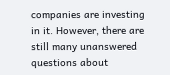companies are investing in it. However, there are still many unanswered questions about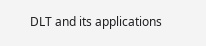DLT and its applications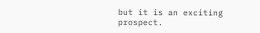but it is an exciting prospect.